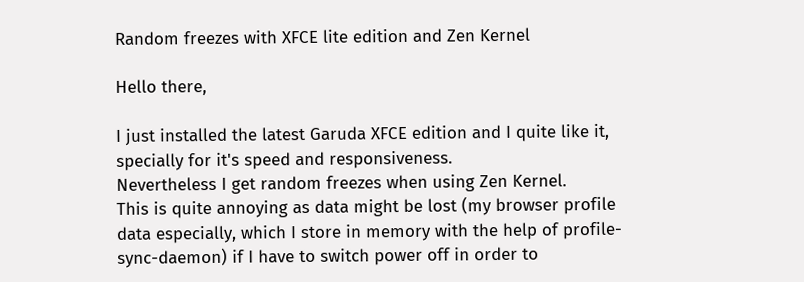Random freezes with XFCE lite edition and Zen Kernel

Hello there,

I just installed the latest Garuda XFCE edition and I quite like it, specially for it's speed and responsiveness.
Nevertheless I get random freezes when using Zen Kernel.
This is quite annoying as data might be lost (my browser profile data especially, which I store in memory with the help of profile-sync-daemon) if I have to switch power off in order to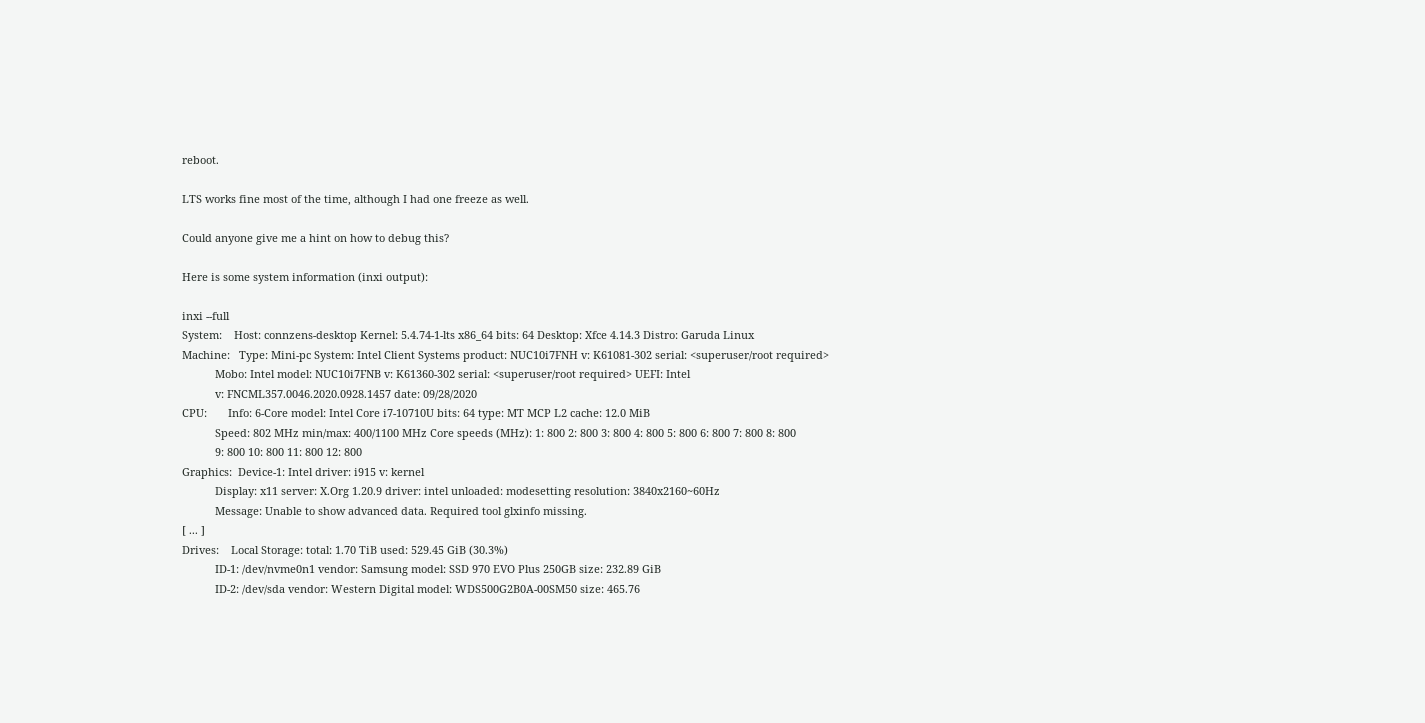reboot.

LTS works fine most of the time, although I had one freeze as well.

Could anyone give me a hint on how to debug this?

Here is some system information (inxi output):

inxi --full
System:    Host: connzens-desktop Kernel: 5.4.74-1-lts x86_64 bits: 64 Desktop: Xfce 4.14.3 Distro: Garuda Linux
Machine:   Type: Mini-pc System: Intel Client Systems product: NUC10i7FNH v: K61081-302 serial: <superuser/root required>
           Mobo: Intel model: NUC10i7FNB v: K61360-302 serial: <superuser/root required> UEFI: Intel
           v: FNCML357.0046.2020.0928.1457 date: 09/28/2020
CPU:       Info: 6-Core model: Intel Core i7-10710U bits: 64 type: MT MCP L2 cache: 12.0 MiB
           Speed: 802 MHz min/max: 400/1100 MHz Core speeds (MHz): 1: 800 2: 800 3: 800 4: 800 5: 800 6: 800 7: 800 8: 800
           9: 800 10: 800 11: 800 12: 800
Graphics:  Device-1: Intel driver: i915 v: kernel
           Display: x11 server: X.Org 1.20.9 driver: intel unloaded: modesetting resolution: 3840x2160~60Hz
           Message: Unable to show advanced data. Required tool glxinfo missing.
[ ... ]
Drives:    Local Storage: total: 1.70 TiB used: 529.45 GiB (30.3%)
           ID-1: /dev/nvme0n1 vendor: Samsung model: SSD 970 EVO Plus 250GB size: 232.89 GiB
           ID-2: /dev/sda vendor: Western Digital model: WDS500G2B0A-00SM50 size: 465.76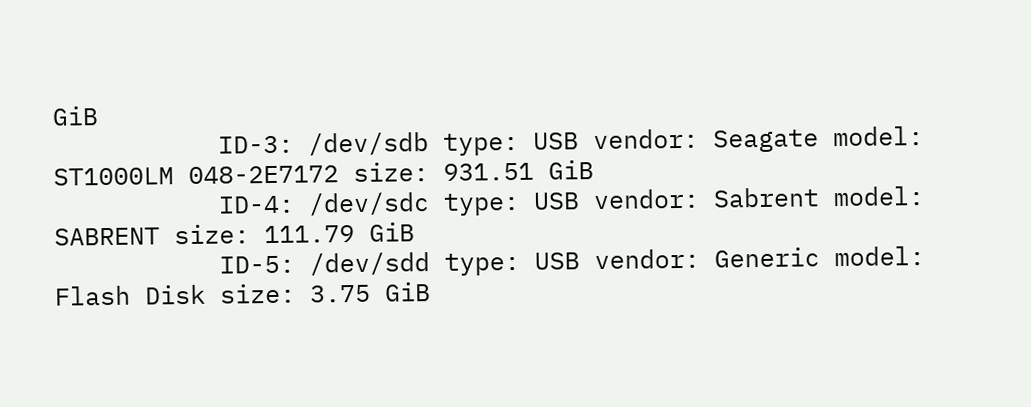GiB
           ID-3: /dev/sdb type: USB vendor: Seagate model: ST1000LM 048-2E7172 size: 931.51 GiB
           ID-4: /dev/sdc type: USB vendor: Sabrent model: SABRENT size: 111.79 GiB
           ID-5: /dev/sdd type: USB vendor: Generic model: Flash Disk size: 3.75 GiB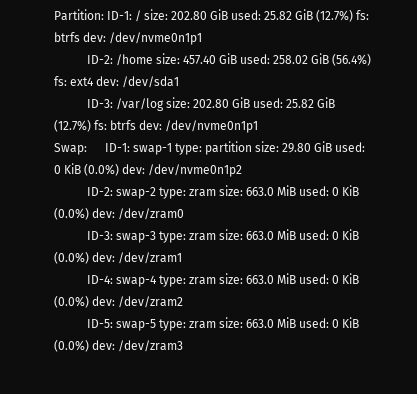Partition: ID-1: / size: 202.80 GiB used: 25.82 GiB (12.7%) fs: btrfs dev: /dev/nvme0n1p1
           ID-2: /home size: 457.40 GiB used: 258.02 GiB (56.4%) fs: ext4 dev: /dev/sda1
           ID-3: /var/log size: 202.80 GiB used: 25.82 GiB (12.7%) fs: btrfs dev: /dev/nvme0n1p1
Swap:      ID-1: swap-1 type: partition size: 29.80 GiB used: 0 KiB (0.0%) dev: /dev/nvme0n1p2
           ID-2: swap-2 type: zram size: 663.0 MiB used: 0 KiB (0.0%) dev: /dev/zram0
           ID-3: swap-3 type: zram size: 663.0 MiB used: 0 KiB (0.0%) dev: /dev/zram1
           ID-4: swap-4 type: zram size: 663.0 MiB used: 0 KiB (0.0%) dev: /dev/zram2
           ID-5: swap-5 type: zram size: 663.0 MiB used: 0 KiB (0.0%) dev: /dev/zram3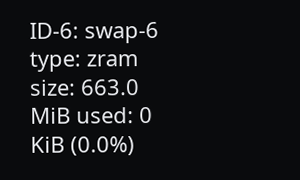ID-6: swap-6 type: zram size: 663.0 MiB used: 0 KiB (0.0%)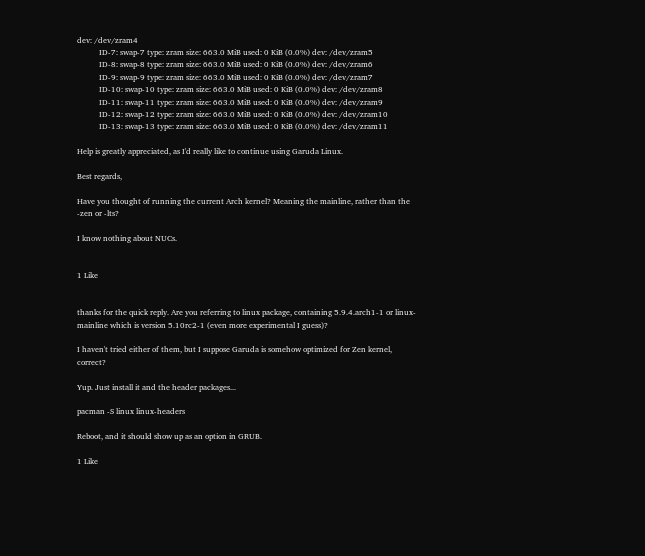dev: /dev/zram4
           ID-7: swap-7 type: zram size: 663.0 MiB used: 0 KiB (0.0%) dev: /dev/zram5
           ID-8: swap-8 type: zram size: 663.0 MiB used: 0 KiB (0.0%) dev: /dev/zram6
           ID-9: swap-9 type: zram size: 663.0 MiB used: 0 KiB (0.0%) dev: /dev/zram7
           ID-10: swap-10 type: zram size: 663.0 MiB used: 0 KiB (0.0%) dev: /dev/zram8
           ID-11: swap-11 type: zram size: 663.0 MiB used: 0 KiB (0.0%) dev: /dev/zram9
           ID-12: swap-12 type: zram size: 663.0 MiB used: 0 KiB (0.0%) dev: /dev/zram10
           ID-13: swap-13 type: zram size: 663.0 MiB used: 0 KiB (0.0%) dev: /dev/zram11

Help is greatly appreciated, as I'd really like to continue using Garuda Linux.

Best regards,

Have you thought of running the current Arch kernel? Meaning the mainline, rather than the -zen or -lts?

I know nothing about NUCs.


1 Like


thanks for the quick reply. Are you referring to linux package, containing 5.9.4.arch1-1 or linux-mainline which is version 5.10rc2-1 (even more experimental I guess)?

I haven't tried either of them, but I suppose Garuda is somehow optimized for Zen kernel, correct?

Yup. Just install it and the header packages...

pacman -S linux linux-headers

Reboot, and it should show up as an option in GRUB.

1 Like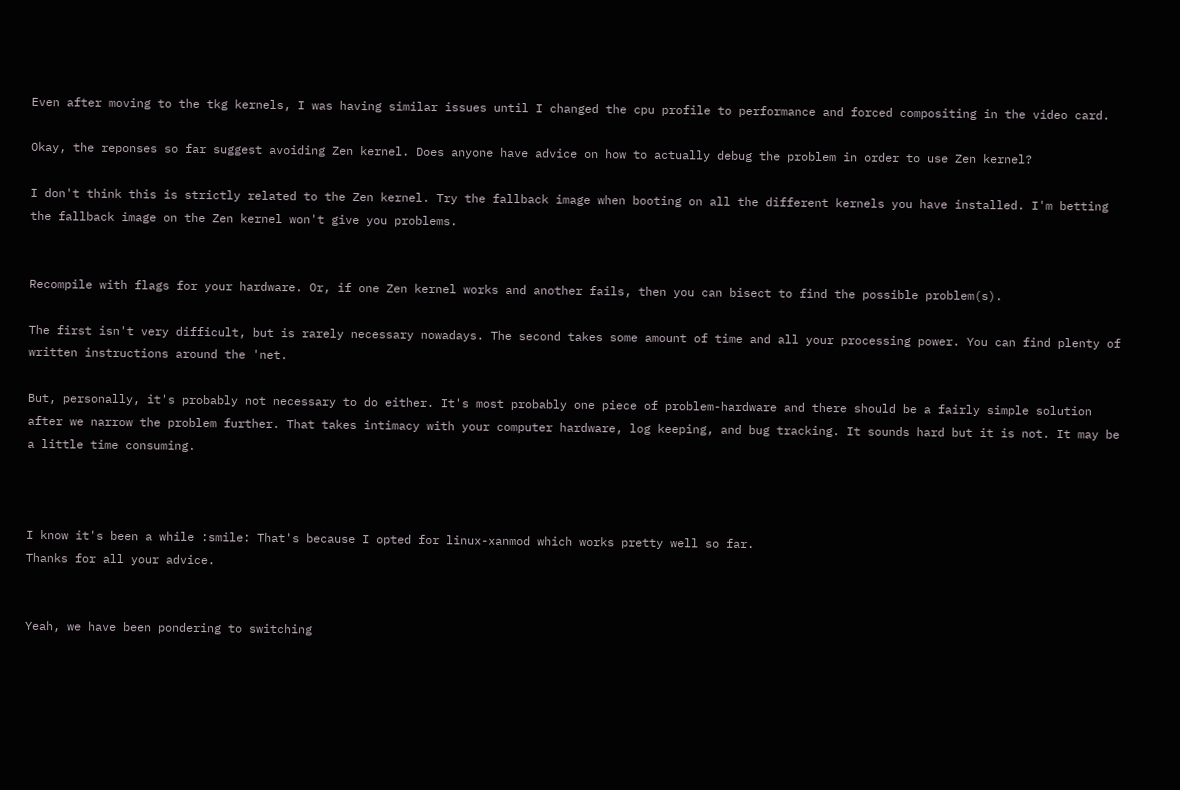Even after moving to the tkg kernels, I was having similar issues until I changed the cpu profile to performance and forced compositing in the video card.

Okay, the reponses so far suggest avoiding Zen kernel. Does anyone have advice on how to actually debug the problem in order to use Zen kernel?

I don't think this is strictly related to the Zen kernel. Try the fallback image when booting on all the different kernels you have installed. I'm betting the fallback image on the Zen kernel won't give you problems.


Recompile with flags for your hardware. Or, if one Zen kernel works and another fails, then you can bisect to find the possible problem(s).

The first isn't very difficult, but is rarely necessary nowadays. The second takes some amount of time and all your processing power. You can find plenty of written instructions around the 'net.

But, personally, it's probably not necessary to do either. It's most probably one piece of problem-hardware and there should be a fairly simple solution after we narrow the problem further. That takes intimacy with your computer hardware, log keeping, and bug tracking. It sounds hard but it is not. It may be a little time consuming.



I know it's been a while :smile: That's because I opted for linux-xanmod which works pretty well so far.
Thanks for all your advice.


Yeah, we have been pondering to switching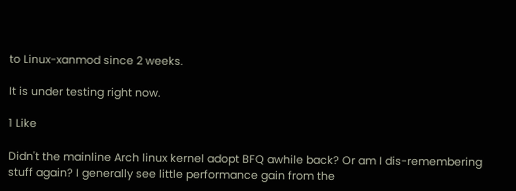to Linux-xanmod since 2 weeks.

It is under testing right now.

1 Like

Didn't the mainline Arch linux kernel adopt BFQ awhile back? Or am I dis-remembering stuff again? I generally see little performance gain from the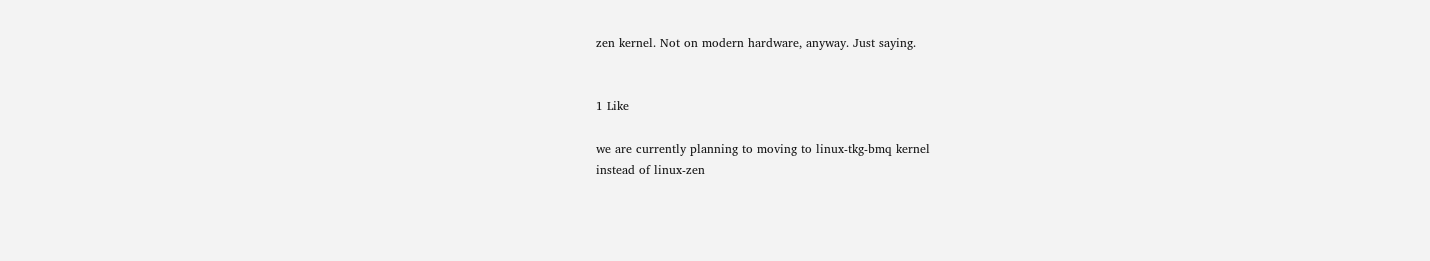zen kernel. Not on modern hardware, anyway. Just saying.


1 Like

we are currently planning to moving to linux-tkg-bmq kernel
instead of linux-zen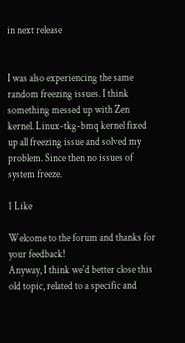in next release


I was also experiencing the same random freezing issues. I think something messed up with Zen kernel. Linux-tkg-bmq kernel fixed up all freezing issue and solved my problem. Since then no issues of system freeze.

1 Like

Welcome to the forum and thanks for your feedback!
Anyway, I think we'd better close this old topic, related to a specific and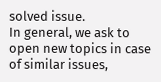solved issue.
In general, we ask to open new topics in case of similar issues,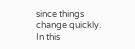since things change quickly.
In this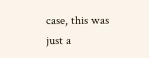case, this was just a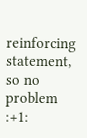reinforcing statement, so no problem :+1: